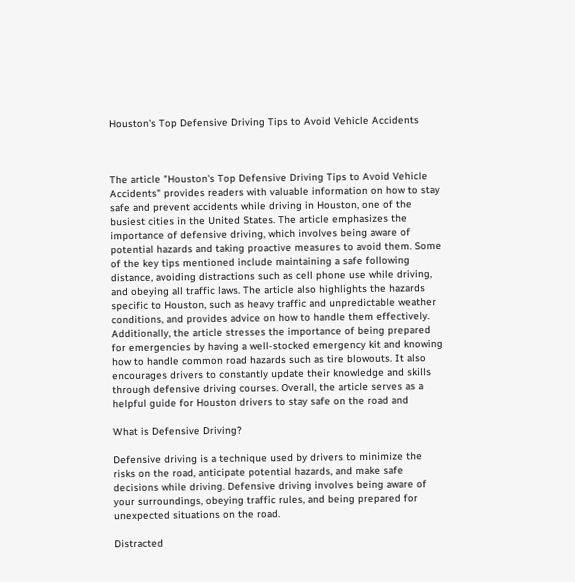Houston's Top Defensive Driving Tips to Avoid Vehicle Accidents



The article "Houston's Top Defensive Driving Tips to Avoid Vehicle Accidents" provides readers with valuable information on how to stay safe and prevent accidents while driving in Houston, one of the busiest cities in the United States. The article emphasizes the importance of defensive driving, which involves being aware of potential hazards and taking proactive measures to avoid them. Some of the key tips mentioned include maintaining a safe following distance, avoiding distractions such as cell phone use while driving, and obeying all traffic laws. The article also highlights the hazards specific to Houston, such as heavy traffic and unpredictable weather conditions, and provides advice on how to handle them effectively. Additionally, the article stresses the importance of being prepared for emergencies by having a well-stocked emergency kit and knowing how to handle common road hazards such as tire blowouts. It also encourages drivers to constantly update their knowledge and skills through defensive driving courses. Overall, the article serves as a helpful guide for Houston drivers to stay safe on the road and

What is Defensive Driving?

Defensive driving is a technique used by drivers to minimize the risks on the road, anticipate potential hazards, and make safe decisions while driving. Defensive driving involves being aware of your surroundings, obeying traffic rules, and being prepared for unexpected situations on the road.

Distracted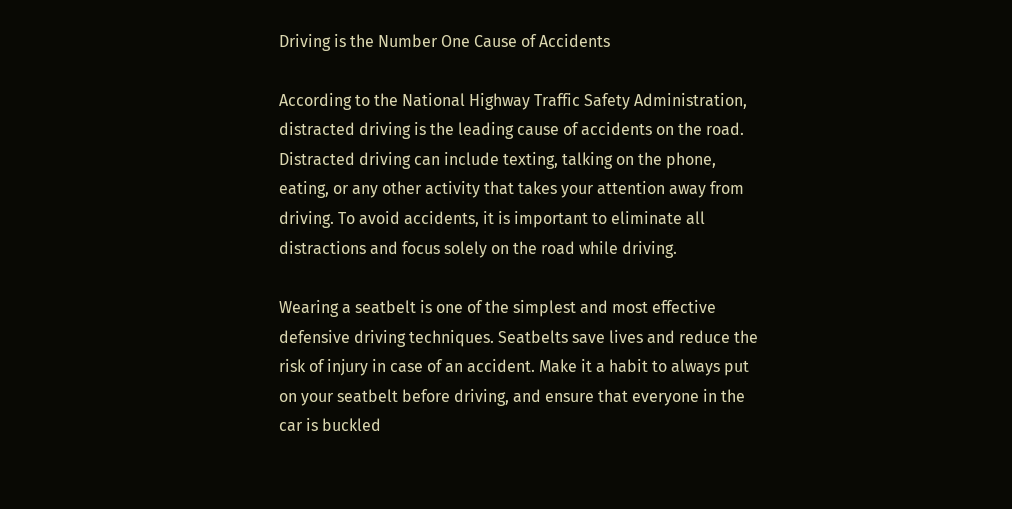Driving is the Number One Cause of Accidents

According to the National Highway Traffic Safety Administration, distracted driving is the leading cause of accidents on the road. Distracted driving can include texting, talking on the phone, eating, or any other activity that takes your attention away from driving. To avoid accidents, it is important to eliminate all distractions and focus solely on the road while driving.

Wearing a seatbelt is one of the simplest and most effective defensive driving techniques. Seatbelts save lives and reduce the risk of injury in case of an accident. Make it a habit to always put on your seatbelt before driving, and ensure that everyone in the car is buckled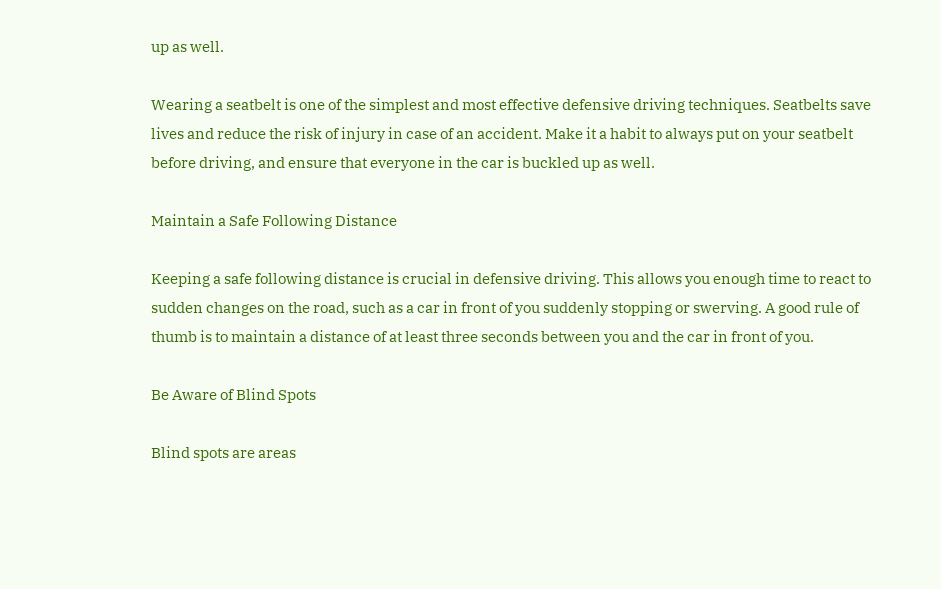up as well.

Wearing a seatbelt is one of the simplest and most effective defensive driving techniques. Seatbelts save lives and reduce the risk of injury in case of an accident. Make it a habit to always put on your seatbelt before driving, and ensure that everyone in the car is buckled up as well.

Maintain a Safe Following Distance

Keeping a safe following distance is crucial in defensive driving. This allows you enough time to react to sudden changes on the road, such as a car in front of you suddenly stopping or swerving. A good rule of thumb is to maintain a distance of at least three seconds between you and the car in front of you.

Be Aware of Blind Spots

Blind spots are areas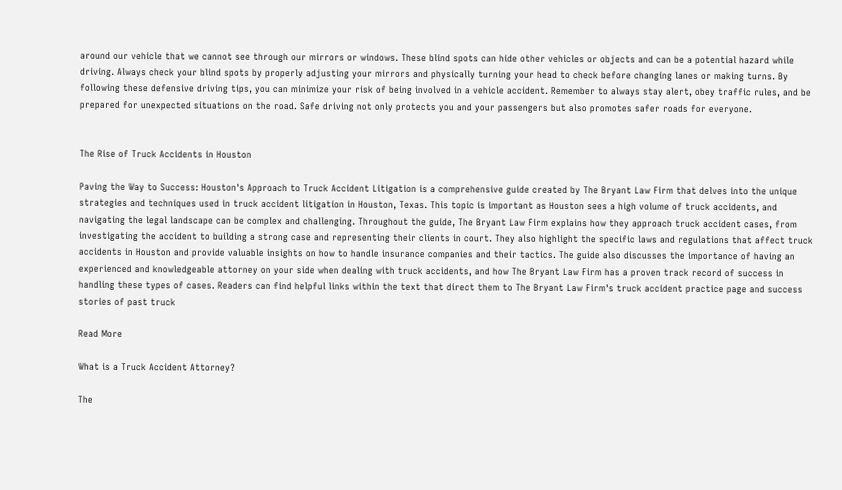around our vehicle that we cannot see through our mirrors or windows. These blind spots can hide other vehicles or objects and can be a potential hazard while driving. Always check your blind spots by properly adjusting your mirrors and physically turning your head to check before changing lanes or making turns. By following these defensive driving tips, you can minimize your risk of being involved in a vehicle accident. Remember to always stay alert, obey traffic rules, and be prepared for unexpected situations on the road. Safe driving not only protects you and your passengers but also promotes safer roads for everyone.


The Rise of Truck Accidents in Houston

Paving the Way to Success: Houston's Approach to Truck Accident Litigation is a comprehensive guide created by The Bryant Law Firm that delves into the unique strategies and techniques used in truck accident litigation in Houston, Texas. This topic is important as Houston sees a high volume of truck accidents, and navigating the legal landscape can be complex and challenging. Throughout the guide, The Bryant Law Firm explains how they approach truck accident cases, from investigating the accident to building a strong case and representing their clients in court. They also highlight the specific laws and regulations that affect truck accidents in Houston and provide valuable insights on how to handle insurance companies and their tactics. The guide also discusses the importance of having an experienced and knowledgeable attorney on your side when dealing with truck accidents, and how The Bryant Law Firm has a proven track record of success in handling these types of cases. Readers can find helpful links within the text that direct them to The Bryant Law Firm's truck accident practice page and success stories of past truck

Read More

What is a Truck Accident Attorney?

The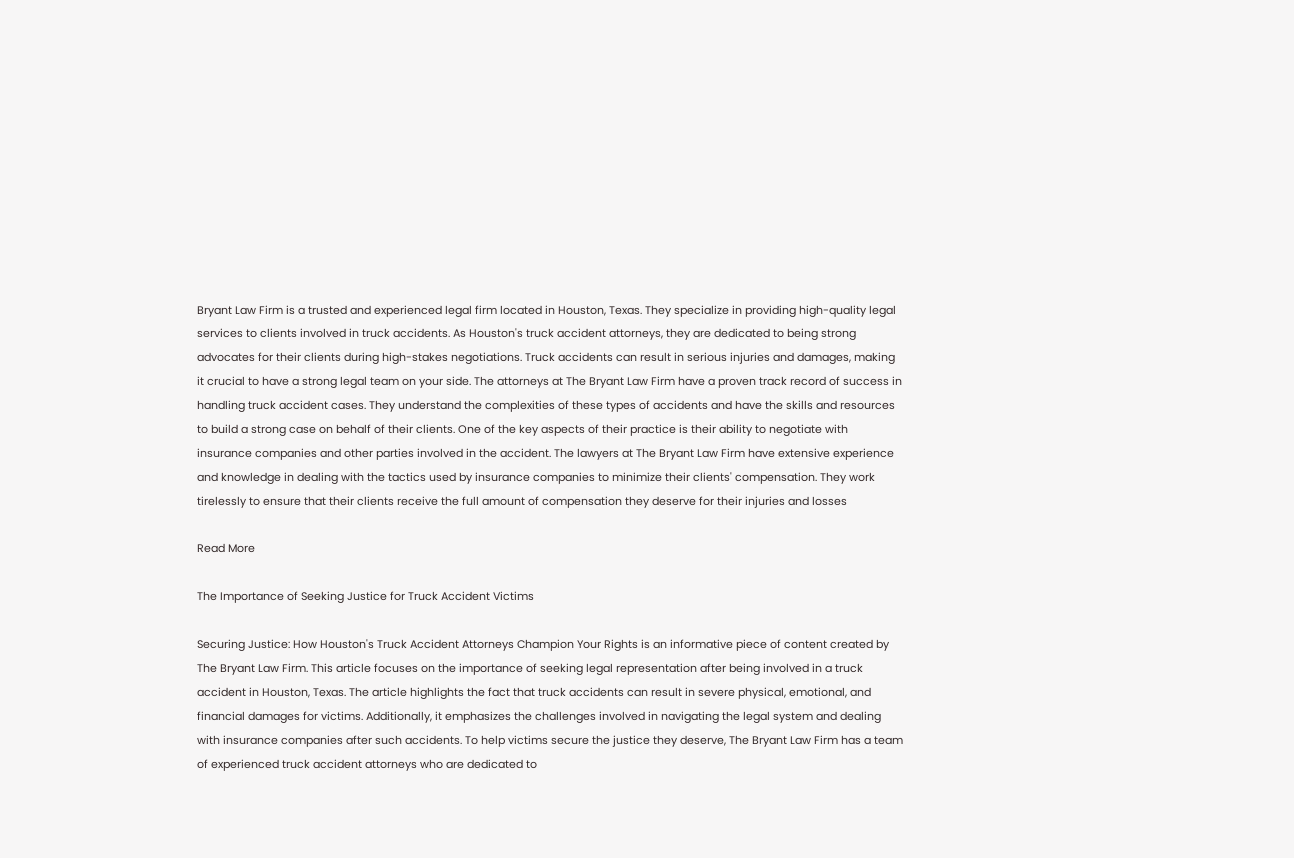Bryant Law Firm is a trusted and experienced legal firm located in Houston, Texas. They specialize in providing high-quality legal services to clients involved in truck accidents. As Houston's truck accident attorneys, they are dedicated to being strong advocates for their clients during high-stakes negotiations. Truck accidents can result in serious injuries and damages, making it crucial to have a strong legal team on your side. The attorneys at The Bryant Law Firm have a proven track record of success in handling truck accident cases. They understand the complexities of these types of accidents and have the skills and resources to build a strong case on behalf of their clients. One of the key aspects of their practice is their ability to negotiate with insurance companies and other parties involved in the accident. The lawyers at The Bryant Law Firm have extensive experience and knowledge in dealing with the tactics used by insurance companies to minimize their clients' compensation. They work tirelessly to ensure that their clients receive the full amount of compensation they deserve for their injuries and losses

Read More

The Importance of Seeking Justice for Truck Accident Victims

Securing Justice: How Houston's Truck Accident Attorneys Champion Your Rights is an informative piece of content created by The Bryant Law Firm. This article focuses on the importance of seeking legal representation after being involved in a truck accident in Houston, Texas. The article highlights the fact that truck accidents can result in severe physical, emotional, and financial damages for victims. Additionally, it emphasizes the challenges involved in navigating the legal system and dealing with insurance companies after such accidents. To help victims secure the justice they deserve, The Bryant Law Firm has a team of experienced truck accident attorneys who are dedicated to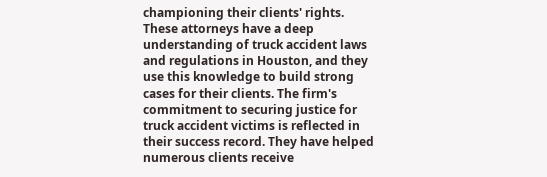championing their clients' rights. These attorneys have a deep understanding of truck accident laws and regulations in Houston, and they use this knowledge to build strong cases for their clients. The firm's commitment to securing justice for truck accident victims is reflected in their success record. They have helped numerous clients receive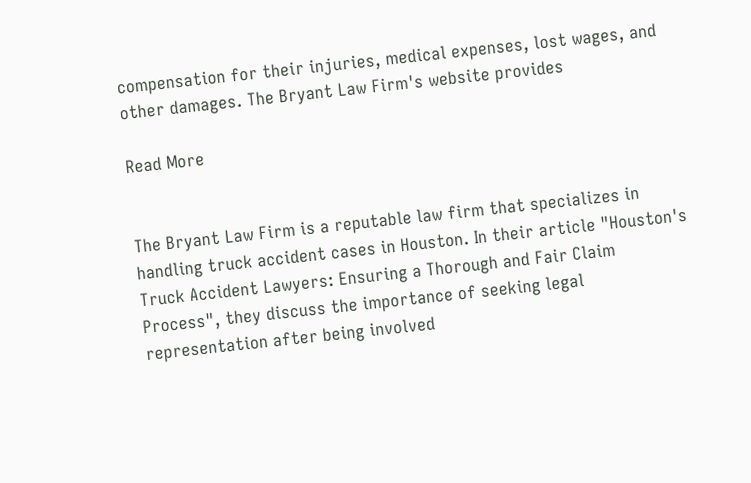compensation for their injuries, medical expenses, lost wages, and other damages. The Bryant Law Firm's website provides

Read More


The Bryant Law Firm is a reputable law firm that specializes in handling truck accident cases in Houston. In their article "Houston's Truck Accident Lawyers: Ensuring a Thorough and Fair Claim Process", they discuss the importance of seeking legal representation after being involved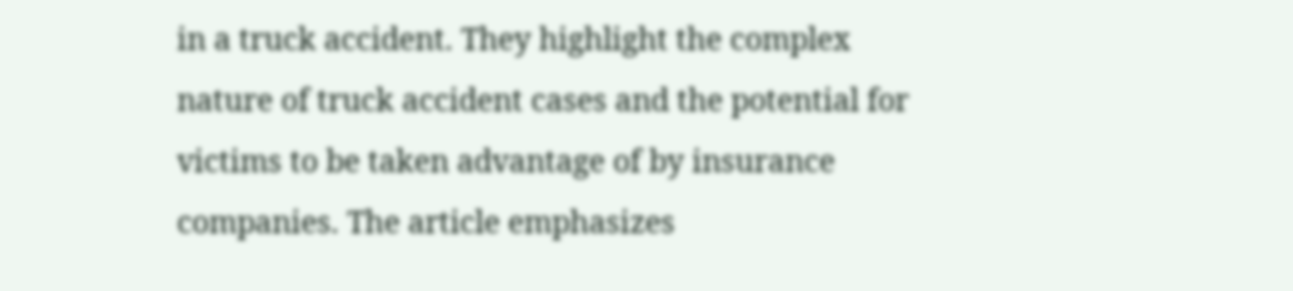in a truck accident. They highlight the complex nature of truck accident cases and the potential for victims to be taken advantage of by insurance companies. The article emphasizes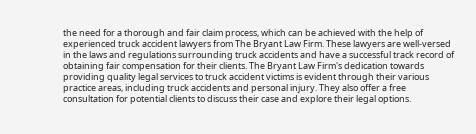the need for a thorough and fair claim process, which can be achieved with the help of experienced truck accident lawyers from The Bryant Law Firm. These lawyers are well-versed in the laws and regulations surrounding truck accidents and have a successful track record of obtaining fair compensation for their clients. The Bryant Law Firm's dedication towards providing quality legal services to truck accident victims is evident through their various practice areas, including truck accidents and personal injury. They also offer a free consultation for potential clients to discuss their case and explore their legal options.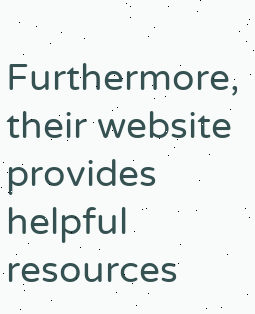Furthermore, their website provides helpful resources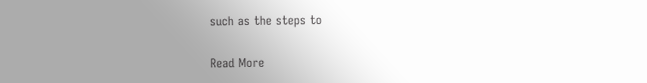such as the steps to

Read More